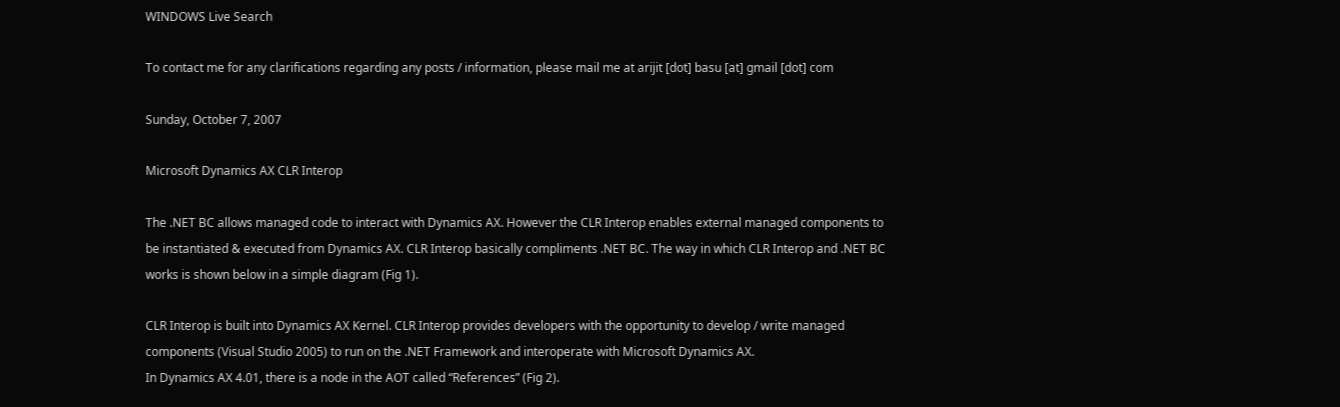WINDOWS Live Search

To contact me for any clarifications regarding any posts / information, please mail me at arijit [dot] basu [at] gmail [dot] com

Sunday, October 7, 2007

Microsoft Dynamics AX CLR Interop

The .NET BC allows managed code to interact with Dynamics AX. However the CLR Interop enables external managed components to be instantiated & executed from Dynamics AX. CLR Interop basically compliments .NET BC. The way in which CLR Interop and .NET BC works is shown below in a simple diagram (Fig 1).

CLR Interop is built into Dynamics AX Kernel. CLR Interop provides developers with the opportunity to develop / write managed components (Visual Studio 2005) to run on the .NET Framework and interoperate with Microsoft Dynamics AX.
In Dynamics AX 4.01, there is a node in the AOT called “References” (Fig 2).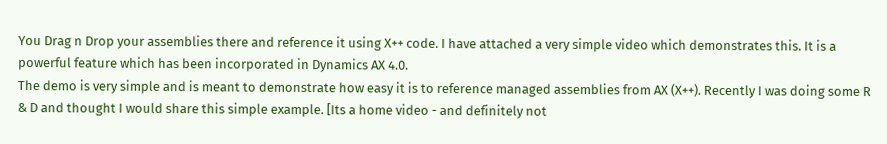You Drag n Drop your assemblies there and reference it using X++ code. I have attached a very simple video which demonstrates this. It is a powerful feature which has been incorporated in Dynamics AX 4.0.
The demo is very simple and is meant to demonstrate how easy it is to reference managed assemblies from AX (X++). Recently I was doing some R & D and thought I would share this simple example. [Its a home video - and definitely not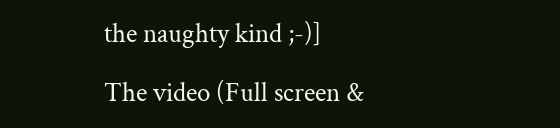the naughty kind ;-)]

The video (Full screen &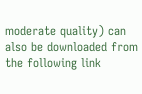moderate quality) can also be downloaded from the following link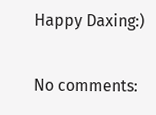Happy Daxing:)

No comments: